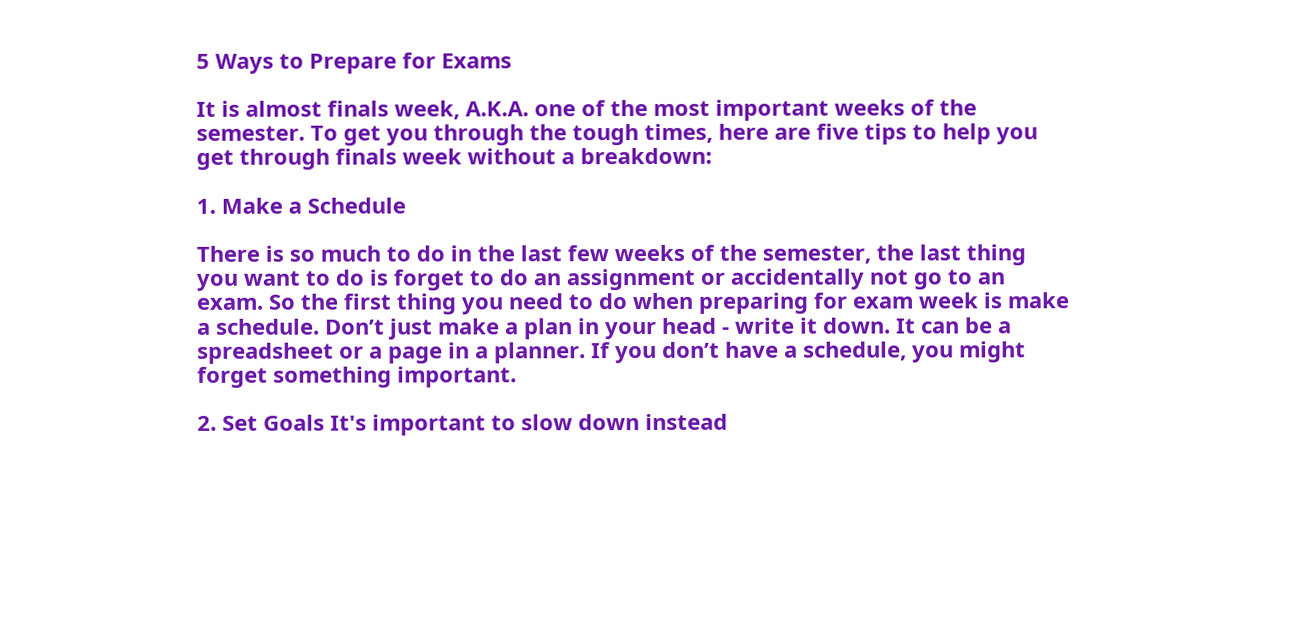5 Ways to Prepare for Exams

It is almost finals week, A.K.A. one of the most important weeks of the semester. To get you through the tough times, here are five tips to help you get through finals week without a breakdown:

1. Make a Schedule

There is so much to do in the last few weeks of the semester, the last thing you want to do is forget to do an assignment or accidentally not go to an exam. So the first thing you need to do when preparing for exam week is make a schedule. Don’t just make a plan in your head - write it down. It can be a spreadsheet or a page in a planner. If you don’t have a schedule, you might forget something important.

2. Set Goals It's important to slow down instead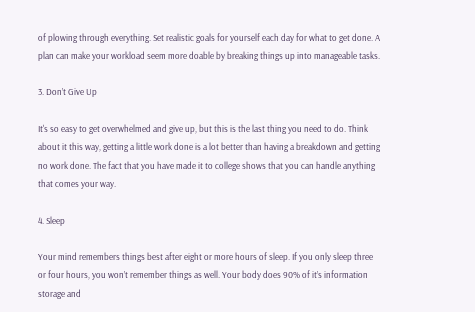of plowing through everything. Set realistic goals for yourself each day for what to get done. A plan can make your workload seem more doable by breaking things up into manageable tasks.

3. Don’t Give Up

It's so easy to get overwhelmed and give up, but this is the last thing you need to do. Think about it this way, getting a little work done is a lot better than having a breakdown and getting no work done. The fact that you have made it to college shows that you can handle anything that comes your way.

4. Sleep

Your mind remembers things best after eight or more hours of sleep. If you only sleep three or four hours, you won’t remember things as well. Your body does 90% of it’s information storage and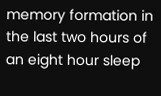memory formation in the last two hours of an eight hour sleep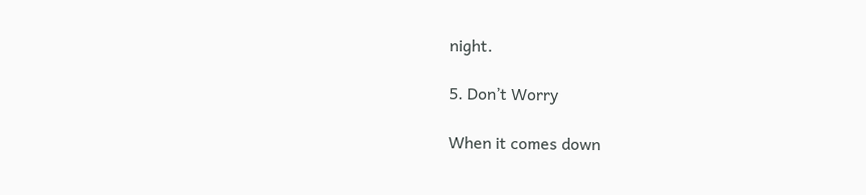night.

5. Don’t Worry

When it comes down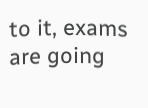to it, exams are going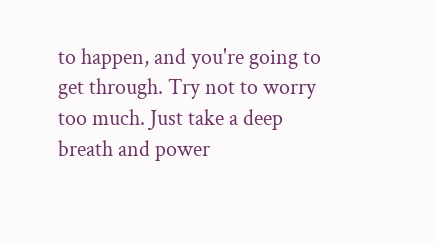to happen, and you're going to get through. Try not to worry too much. Just take a deep breath and power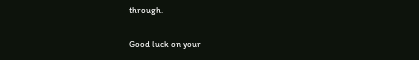through.

Good luck on your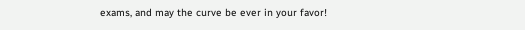exams, and may the curve be ever in your favor!